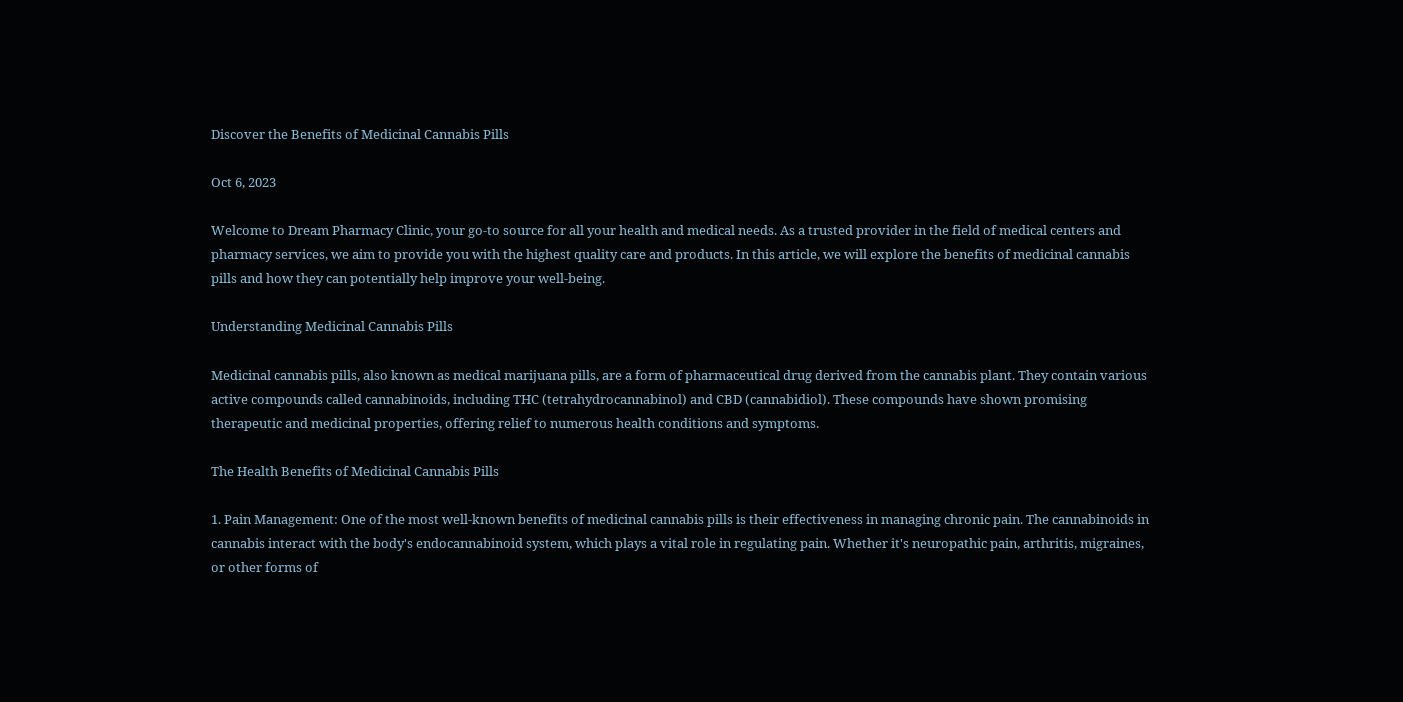Discover the Benefits of Medicinal Cannabis Pills

Oct 6, 2023

Welcome to Dream Pharmacy Clinic, your go-to source for all your health and medical needs. As a trusted provider in the field of medical centers and pharmacy services, we aim to provide you with the highest quality care and products. In this article, we will explore the benefits of medicinal cannabis pills and how they can potentially help improve your well-being.

Understanding Medicinal Cannabis Pills

Medicinal cannabis pills, also known as medical marijuana pills, are a form of pharmaceutical drug derived from the cannabis plant. They contain various active compounds called cannabinoids, including THC (tetrahydrocannabinol) and CBD (cannabidiol). These compounds have shown promising therapeutic and medicinal properties, offering relief to numerous health conditions and symptoms.

The Health Benefits of Medicinal Cannabis Pills

1. Pain Management: One of the most well-known benefits of medicinal cannabis pills is their effectiveness in managing chronic pain. The cannabinoids in cannabis interact with the body's endocannabinoid system, which plays a vital role in regulating pain. Whether it's neuropathic pain, arthritis, migraines, or other forms of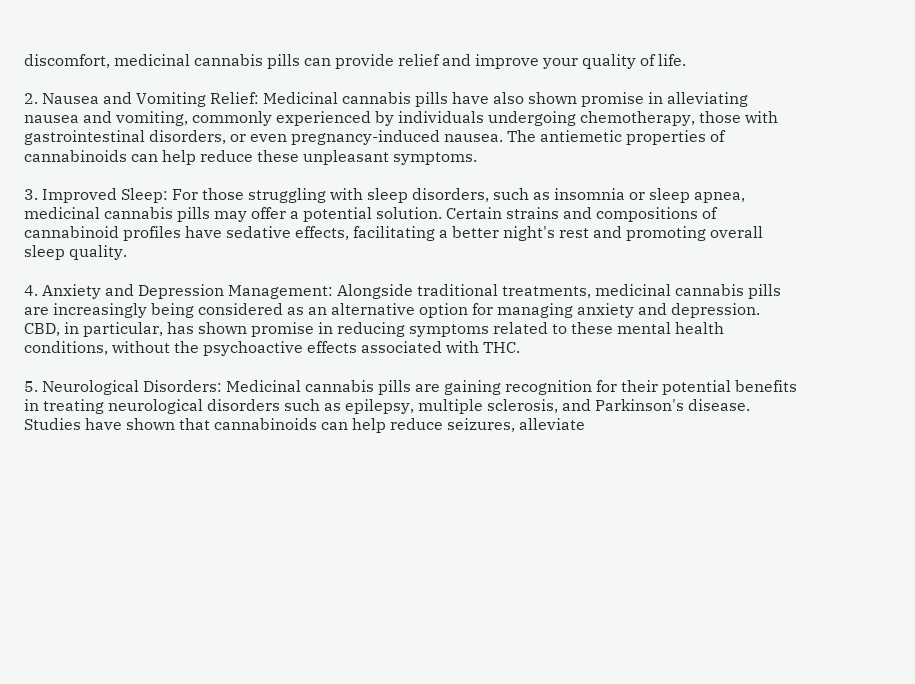discomfort, medicinal cannabis pills can provide relief and improve your quality of life.

2. Nausea and Vomiting Relief: Medicinal cannabis pills have also shown promise in alleviating nausea and vomiting, commonly experienced by individuals undergoing chemotherapy, those with gastrointestinal disorders, or even pregnancy-induced nausea. The antiemetic properties of cannabinoids can help reduce these unpleasant symptoms.

3. Improved Sleep: For those struggling with sleep disorders, such as insomnia or sleep apnea, medicinal cannabis pills may offer a potential solution. Certain strains and compositions of cannabinoid profiles have sedative effects, facilitating a better night's rest and promoting overall sleep quality.

4. Anxiety and Depression Management: Alongside traditional treatments, medicinal cannabis pills are increasingly being considered as an alternative option for managing anxiety and depression. CBD, in particular, has shown promise in reducing symptoms related to these mental health conditions, without the psychoactive effects associated with THC.

5. Neurological Disorders: Medicinal cannabis pills are gaining recognition for their potential benefits in treating neurological disorders such as epilepsy, multiple sclerosis, and Parkinson's disease. Studies have shown that cannabinoids can help reduce seizures, alleviate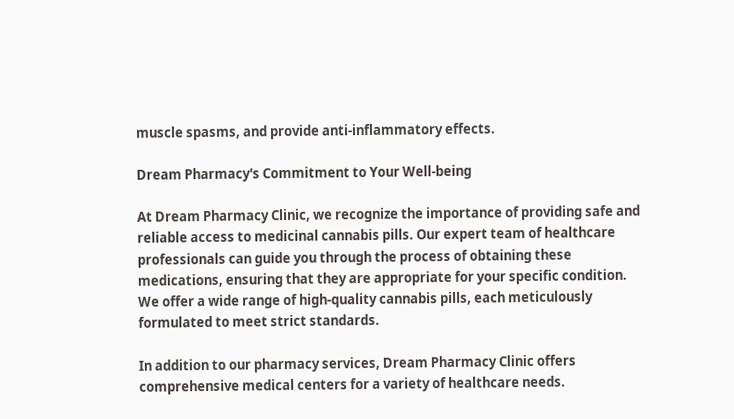muscle spasms, and provide anti-inflammatory effects.

Dream Pharmacy's Commitment to Your Well-being

At Dream Pharmacy Clinic, we recognize the importance of providing safe and reliable access to medicinal cannabis pills. Our expert team of healthcare professionals can guide you through the process of obtaining these medications, ensuring that they are appropriate for your specific condition. We offer a wide range of high-quality cannabis pills, each meticulously formulated to meet strict standards.

In addition to our pharmacy services, Dream Pharmacy Clinic offers comprehensive medical centers for a variety of healthcare needs.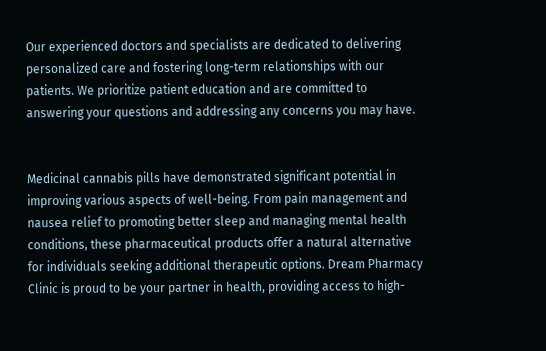Our experienced doctors and specialists are dedicated to delivering personalized care and fostering long-term relationships with our patients. We prioritize patient education and are committed to answering your questions and addressing any concerns you may have.


Medicinal cannabis pills have demonstrated significant potential in improving various aspects of well-being. From pain management and nausea relief to promoting better sleep and managing mental health conditions, these pharmaceutical products offer a natural alternative for individuals seeking additional therapeutic options. Dream Pharmacy Clinic is proud to be your partner in health, providing access to high-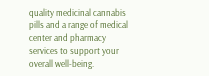quality medicinal cannabis pills and a range of medical center and pharmacy services to support your overall well-being.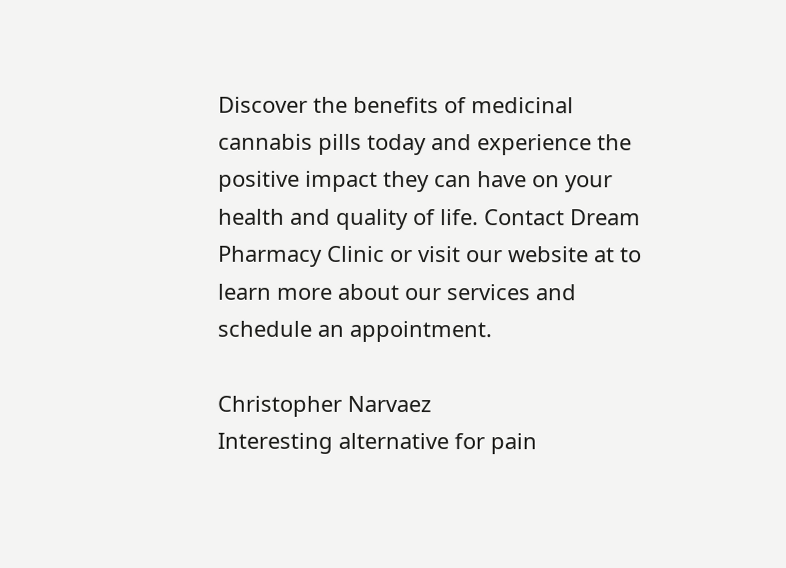Discover the benefits of medicinal cannabis pills today and experience the positive impact they can have on your health and quality of life. Contact Dream Pharmacy Clinic or visit our website at to learn more about our services and schedule an appointment.

Christopher Narvaez
Interesting alternative for pain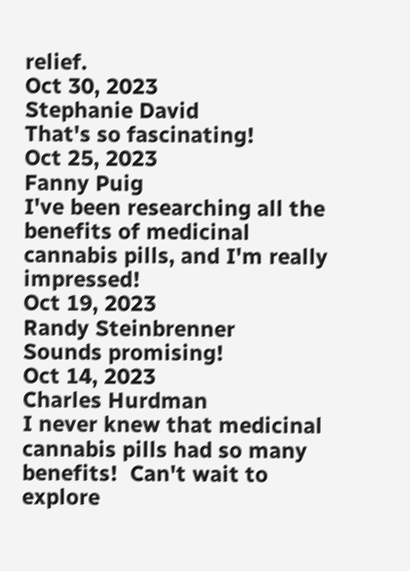relief.
Oct 30, 2023
Stephanie David
That's so fascinating!
Oct 25, 2023
Fanny Puig
I've been researching all the benefits of medicinal cannabis pills, and I'm really impressed!
Oct 19, 2023
Randy Steinbrenner
Sounds promising!
Oct 14, 2023
Charles Hurdman
I never knew that medicinal cannabis pills had so many benefits!  Can't wait to explore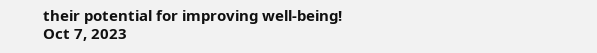their potential for improving well-being!
Oct 7, 2023